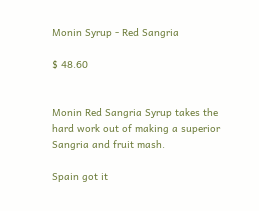Monin Syrup - Red Sangria

$ 48.60


Monin Red Sangria Syrup takes the hard work out of making a superior Sangria and fruit mash.

Spain got it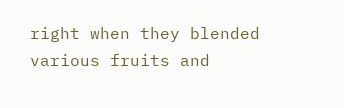right when they blended various fruits and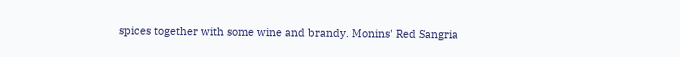spices together with some wine and brandy. Monins' Red Sangria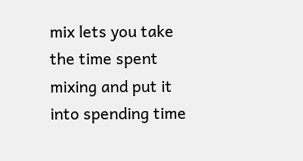mix lets you take the time spent mixing and put it into spending time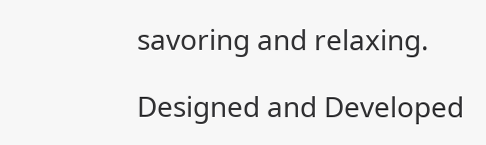savoring and relaxing.

Designed and Developed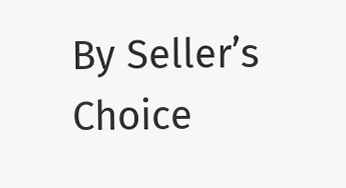By Seller’s Choice